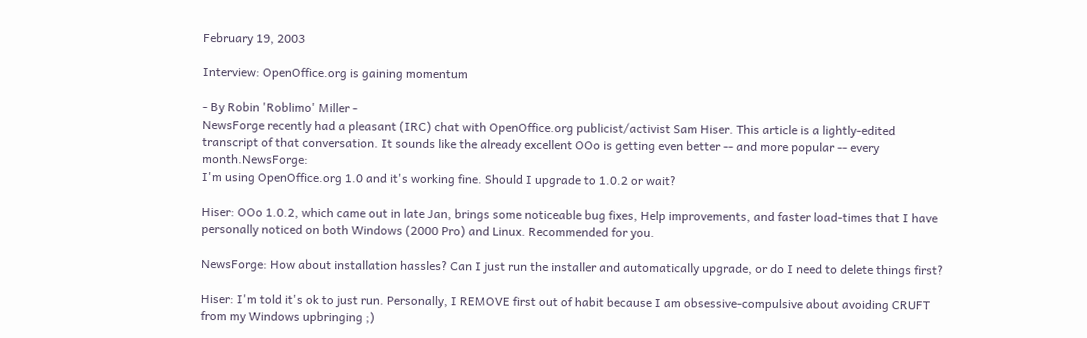February 19, 2003

Interview: OpenOffice.org is gaining momentum

- By Robin 'Roblimo' Miller -
NewsForge recently had a pleasant (IRC) chat with OpenOffice.org publicist/activist Sam Hiser. This article is a lightly-edited transcript of that conversation. It sounds like the already excellent OOo is getting even better -- and more popular -- every month.NewsForge:
I'm using OpenOffice.org 1.0 and it's working fine. Should I upgrade to 1.0.2 or wait?

Hiser: OOo 1.0.2, which came out in late Jan, brings some noticeable bug fixes, Help improvements, and faster load-times that I have personally noticed on both Windows (2000 Pro) and Linux. Recommended for you.

NewsForge: How about installation hassles? Can I just run the installer and automatically upgrade, or do I need to delete things first?

Hiser: I'm told it's ok to just run. Personally, I REMOVE first out of habit because I am obsessive-compulsive about avoiding CRUFT from my Windows upbringing ;)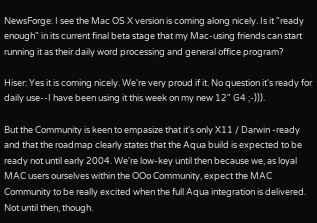NewsForge: I see the Mac OS X version is coming along nicely. Is it "ready enough" in its current final beta stage that my Mac-using friends can start running it as their daily word processing and general office program?

Hiser: Yes it is coming nicely. We're very proud if it. No question it's ready for daily use--I have been using it this week on my new 12" G4 ;-))).

But the Community is keen to empasize that it's only X11 / Darwin -ready and that the roadmap clearly states that the Aqua build is expected to be ready not until early 2004. We're low-key until then because we, as loyal MAC users ourselves within the OOo Community, expect the MAC Community to be really excited when the full Aqua integration is delivered. Not until then, though.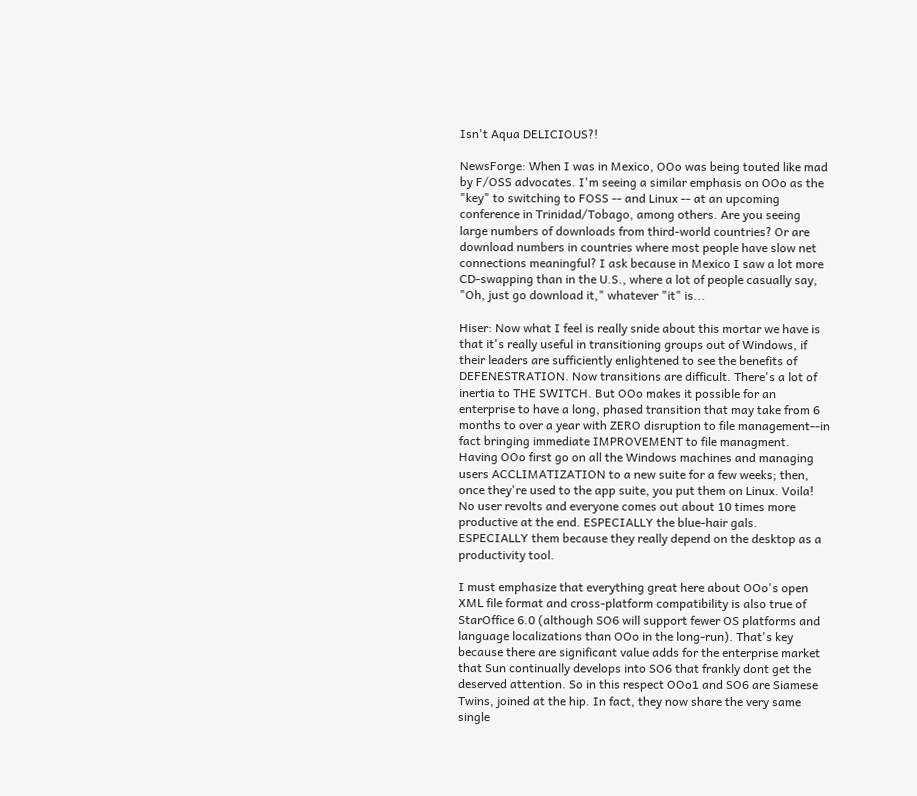Isn't Aqua DELICIOUS?!

NewsForge: When I was in Mexico, OOo was being touted like mad by F/OSS advocates. I'm seeing a similar emphasis on OOo as the "key" to switching to FOSS -- and Linux -- at an upcoming conference in Trinidad/Tobago, among others. Are you seeing large numbers of downloads from third-world countries? Or are download numbers in countries where most people have slow net connections meaningful? I ask because in Mexico I saw a lot more CD-swapping than in the U.S., where a lot of people casually say, "Oh, just go download it," whatever "it" is...

Hiser: Now what I feel is really snide about this mortar we have is that it's really useful in transitioning groups out of Windows, if their leaders are sufficiently enlightened to see the benefits of DEFENESTRATION. Now transitions are difficult. There's a lot of inertia to THE SWITCH. But OOo makes it possible for an enterprise to have a long, phased transition that may take from 6 months to over a year with ZERO disruption to file management--in fact bringing immediate IMPROVEMENT to file managment. Having OOo first go on all the Windows machines and managing users ACCLIMATIZATION to a new suite for a few weeks; then, once they're used to the app suite, you put them on Linux. Voila! No user revolts and everyone comes out about 10 times more productive at the end. ESPECIALLY the blue-hair gals. ESPECIALLY them because they really depend on the desktop as a productivity tool.

I must emphasize that everything great here about OOo's open XML file format and cross-platform compatibility is also true of StarOffice 6.0 (although SO6 will support fewer OS platforms and language localizations than OOo in the long-run). That's key because there are significant value adds for the enterprise market that Sun continually develops into SO6 that frankly dont get the deserved attention. So in this respect OOo1 and SO6 are Siamese Twins, joined at the hip. In fact, they now share the very same single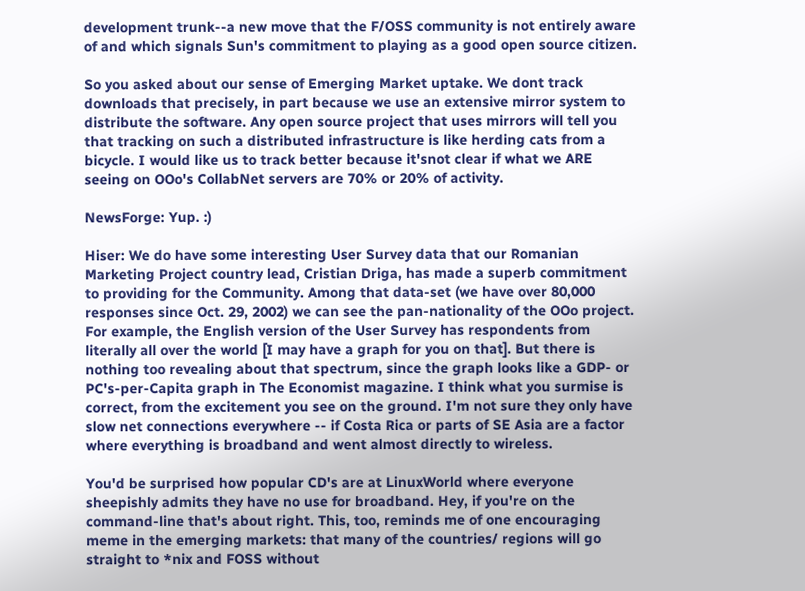development trunk--a new move that the F/OSS community is not entirely aware of and which signals Sun's commitment to playing as a good open source citizen.

So you asked about our sense of Emerging Market uptake. We dont track downloads that precisely, in part because we use an extensive mirror system to distribute the software. Any open source project that uses mirrors will tell you that tracking on such a distributed infrastructure is like herding cats from a bicycle. I would like us to track better because it'snot clear if what we ARE seeing on OOo's CollabNet servers are 70% or 20% of activity.

NewsForge: Yup. :)

Hiser: We do have some interesting User Survey data that our Romanian Marketing Project country lead, Cristian Driga, has made a superb commitment to providing for the Community. Among that data-set (we have over 80,000 responses since Oct. 29, 2002) we can see the pan-nationality of the OOo project. For example, the English version of the User Survey has respondents from literally all over the world [I may have a graph for you on that]. But there is nothing too revealing about that spectrum, since the graph looks like a GDP- or PC's-per-Capita graph in The Economist magazine. I think what you surmise is correct, from the excitement you see on the ground. I'm not sure they only have slow net connections everywhere -- if Costa Rica or parts of SE Asia are a factor where everything is broadband and went almost directly to wireless.

You'd be surprised how popular CD's are at LinuxWorld where everyone sheepishly admits they have no use for broadband. Hey, if you're on the command-line that's about right. This, too, reminds me of one encouraging meme in the emerging markets: that many of the countries/ regions will go straight to *nix and FOSS without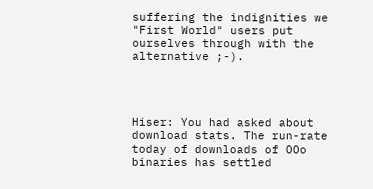suffering the indignities we "First World" users put ourselves through with the alternative ;-).




Hiser: You had asked about download stats. The run-rate today of downloads of OOo binaries has settled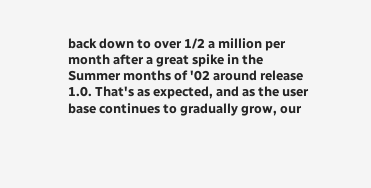back down to over 1/2 a million per month after a great spike in the Summer months of '02 around release 1.0. That's as expected, and as the user base continues to gradually grow, our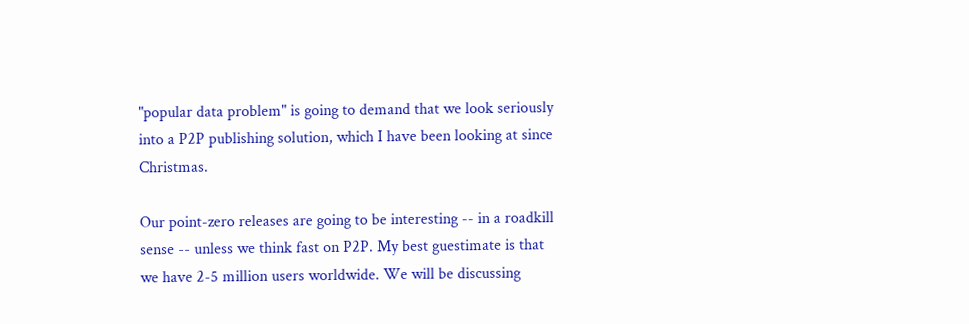"popular data problem" is going to demand that we look seriously into a P2P publishing solution, which I have been looking at since Christmas.

Our point-zero releases are going to be interesting -- in a roadkill sense -- unless we think fast on P2P. My best guestimate is that we have 2-5 million users worldwide. We will be discussing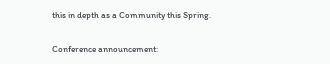this in depth as a Community this Spring.

Conference announcement: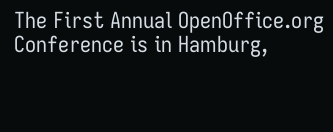The First Annual OpenOffice.org Conference is in Hamburg,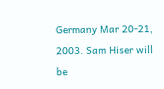Germany Mar 20-21, 2003. Sam Hiser will be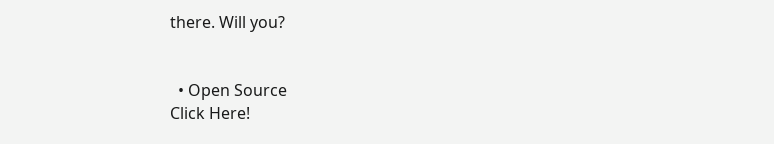there. Will you?


  • Open Source
Click Here!